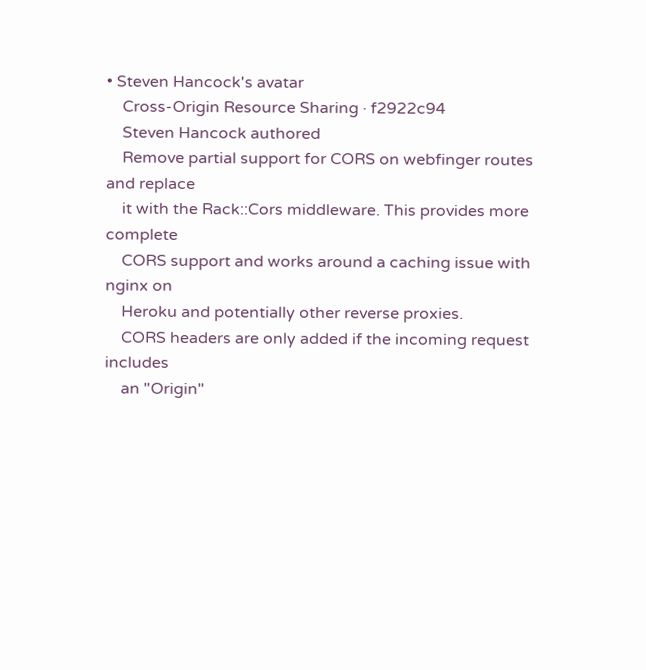• Steven Hancock's avatar
    Cross-Origin Resource Sharing · f2922c94
    Steven Hancock authored
    Remove partial support for CORS on webfinger routes and replace
    it with the Rack::Cors middleware. This provides more complete
    CORS support and works around a caching issue with nginx on
    Heroku and potentially other reverse proxies.
    CORS headers are only added if the incoming request includes
    an "Origin"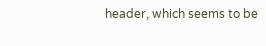header, which seems to be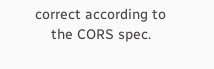correct according to
    the CORS spec.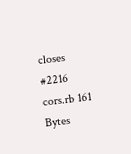closes #2216
cors.rb 161 Bytes